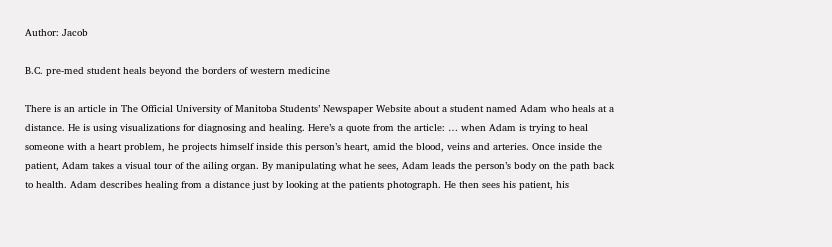Author: Jacob

B.C. pre-med student heals beyond the borders of western medicine

There is an article in The Official University of Manitoba Students’ Newspaper Website about a student named Adam who heals at a distance. He is using visualizations for diagnosing and healing. Here’s a quote from the article: … when Adam is trying to heal someone with a heart problem, he projects himself inside this person’s heart, amid the blood, veins and arteries. Once inside the patient, Adam takes a visual tour of the ailing organ. By manipulating what he sees, Adam leads the person’s body on the path back to health. Adam describes healing from a distance just by looking at the patients photograph. He then sees his patient, his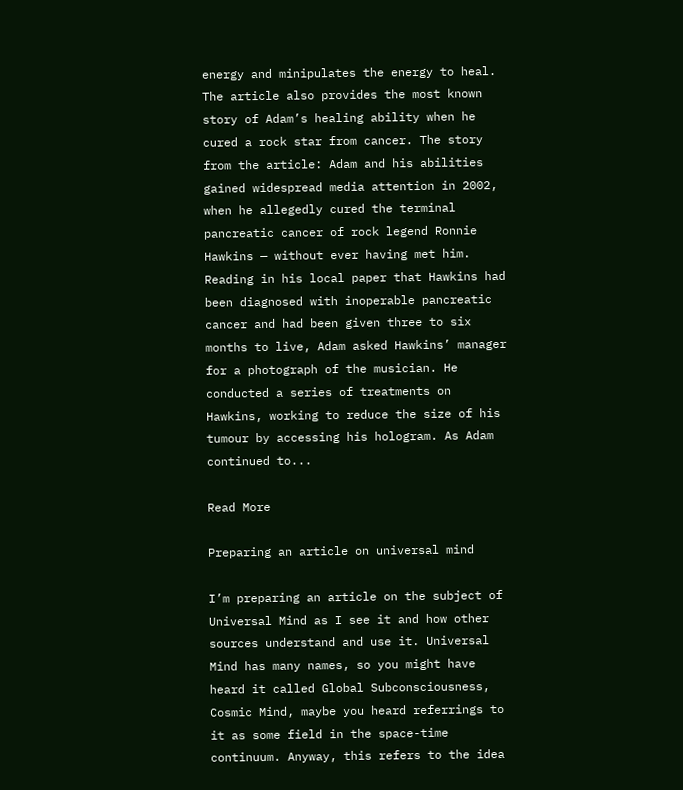energy and minipulates the energy to heal. The article also provides the most known story of Adam’s healing ability when he cured a rock star from cancer. The story from the article: Adam and his abilities gained widespread media attention in 2002, when he allegedly cured the terminal pancreatic cancer of rock legend Ronnie Hawkins — without ever having met him. Reading in his local paper that Hawkins had been diagnosed with inoperable pancreatic cancer and had been given three to six months to live, Adam asked Hawkins’ manager for a photograph of the musician. He conducted a series of treatments on Hawkins, working to reduce the size of his tumour by accessing his hologram. As Adam continued to...

Read More

Preparing an article on universal mind

I’m preparing an article on the subject of Universal Mind as I see it and how other sources understand and use it. Universal Mind has many names, so you might have heard it called Global Subconsciousness, Cosmic Mind, maybe you heard referrings to it as some field in the space-time continuum. Anyway, this refers to the idea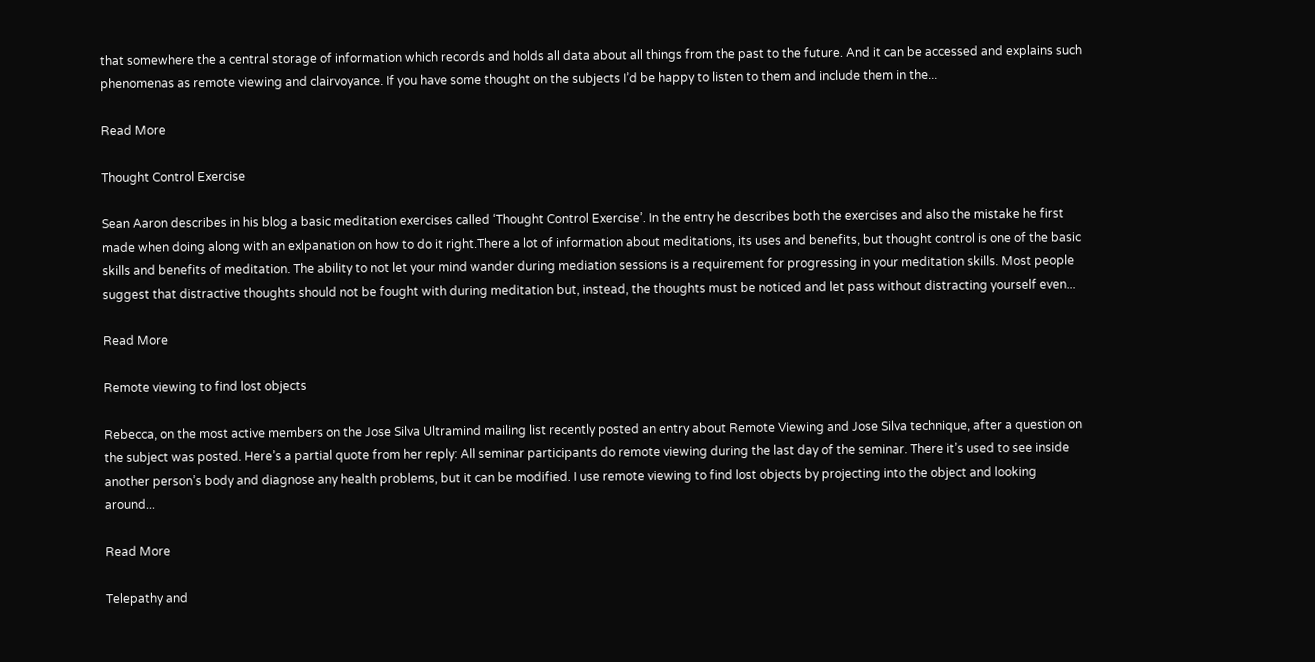that somewhere the a central storage of information which records and holds all data about all things from the past to the future. And it can be accessed and explains such phenomenas as remote viewing and clairvoyance. If you have some thought on the subjects I’d be happy to listen to them and include them in the...

Read More

Thought Control Exercise

Sean Aaron describes in his blog a basic meditation exercises called ‘Thought Control Exercise’. In the entry he describes both the exercises and also the mistake he first made when doing along with an exlpanation on how to do it right.There a lot of information about meditations, its uses and benefits, but thought control is one of the basic skills and benefits of meditation. The ability to not let your mind wander during mediation sessions is a requirement for progressing in your meditation skills. Most people suggest that distractive thoughts should not be fought with during meditation but, instead, the thoughts must be noticed and let pass without distracting yourself even...

Read More

Remote viewing to find lost objects

Rebecca, on the most active members on the Jose Silva Ultramind mailing list recently posted an entry about Remote Viewing and Jose Silva technique, after a question on the subject was posted. Here’s a partial quote from her reply: All seminar participants do remote viewing during the last day of the seminar. There it’s used to see inside another person’s body and diagnose any health problems, but it can be modified. I use remote viewing to find lost objects by projecting into the object and looking around...

Read More

Telepathy and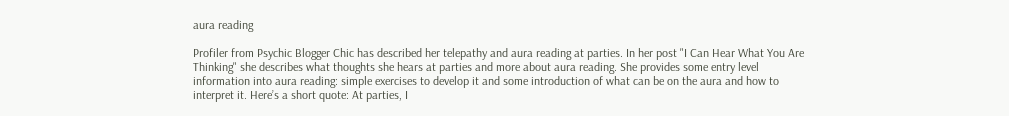aura reading

Profiler from Psychic Blogger Chic has described her telepathy and aura reading at parties. In her post "I Can Hear What You Are Thinking" she describes what thoughts she hears at parties and more about aura reading. She provides some entry level information into aura reading: simple exercises to develop it and some introduction of what can be on the aura and how to interpret it. Here’s a short quote: At parties, I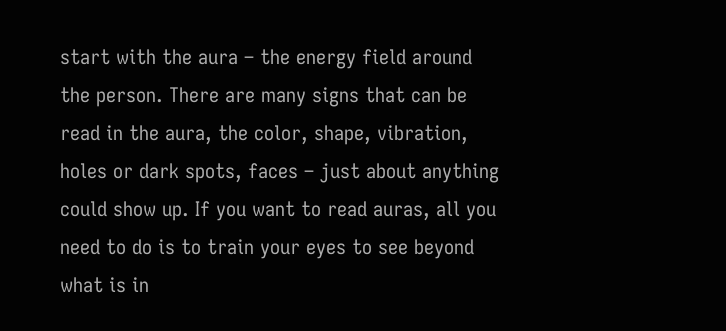start with the aura – the energy field around the person. There are many signs that can be read in the aura, the color, shape, vibration, holes or dark spots, faces – just about anything could show up. If you want to read auras, all you need to do is to train your eyes to see beyond what is in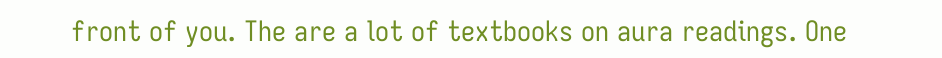front of you. The are a lot of textbooks on aura readings. One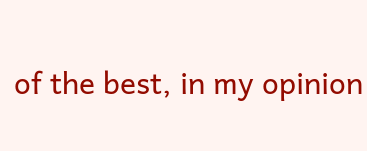of the best, in my opinion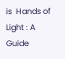is  Hands of Light : A Guide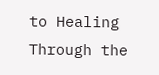to Healing Through the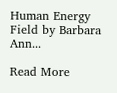Human Energy Field by Barbara Ann...

Read More